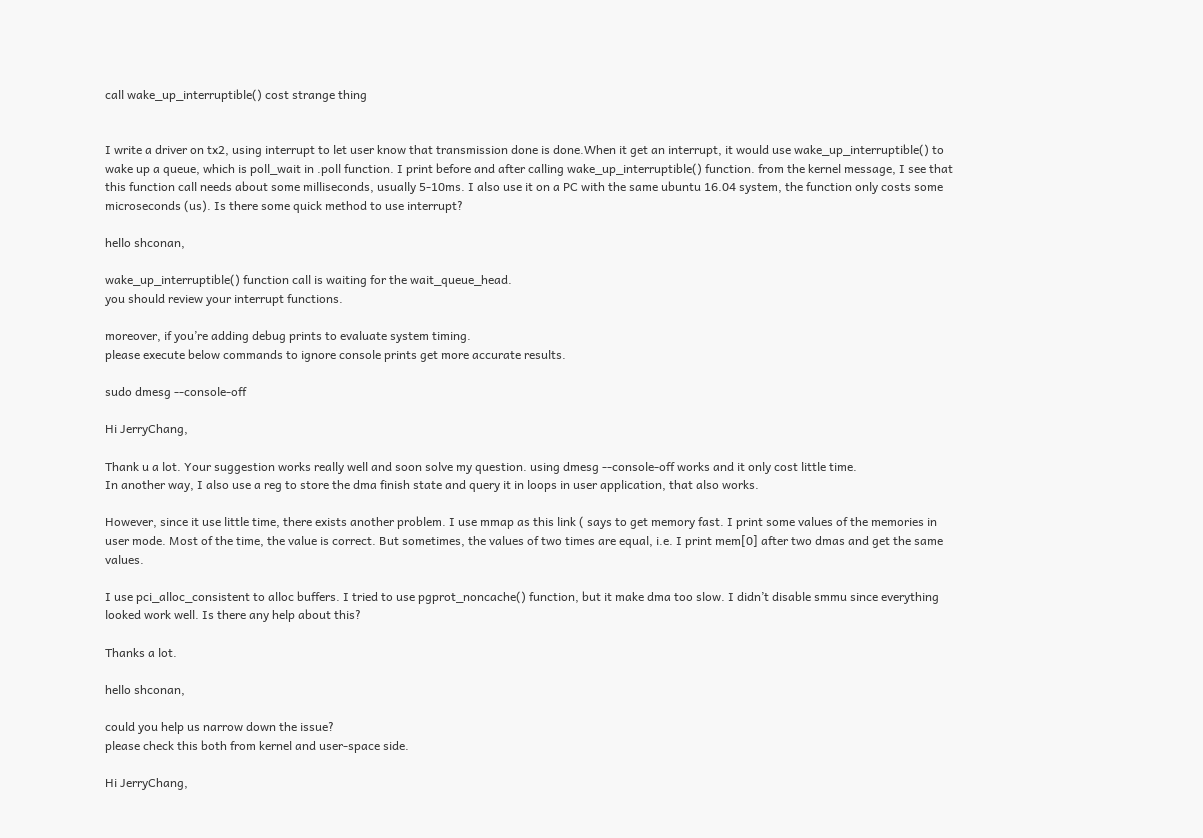call wake_up_interruptible() cost strange thing


I write a driver on tx2, using interrupt to let user know that transmission done is done.When it get an interrupt, it would use wake_up_interruptible() to wake up a queue, which is poll_wait in .poll function. I print before and after calling wake_up_interruptible() function. from the kernel message, I see that this function call needs about some milliseconds, usually 5-10ms. I also use it on a PC with the same ubuntu 16.04 system, the function only costs some microseconds (us). Is there some quick method to use interrupt?

hello shconan,

wake_up_interruptible() function call is waiting for the wait_queue_head.
you should review your interrupt functions.

moreover, if you’re adding debug prints to evaluate system timing.
please execute below commands to ignore console prints get more accurate results.

sudo dmesg --console-off

Hi JerryChang,

Thank u a lot. Your suggestion works really well and soon solve my question. using dmesg --console-off works and it only cost little time.
In another way, I also use a reg to store the dma finish state and query it in loops in user application, that also works.

However, since it use little time, there exists another problem. I use mmap as this link ( says to get memory fast. I print some values of the memories in user mode. Most of the time, the value is correct. But sometimes, the values of two times are equal, i.e. I print mem[0] after two dmas and get the same values.

I use pci_alloc_consistent to alloc buffers. I tried to use pgprot_noncache() function, but it make dma too slow. I didn’t disable smmu since everything looked work well. Is there any help about this?

Thanks a lot.

hello shconan,

could you help us narrow down the issue?
please check this both from kernel and user-space side.

Hi JerryChang,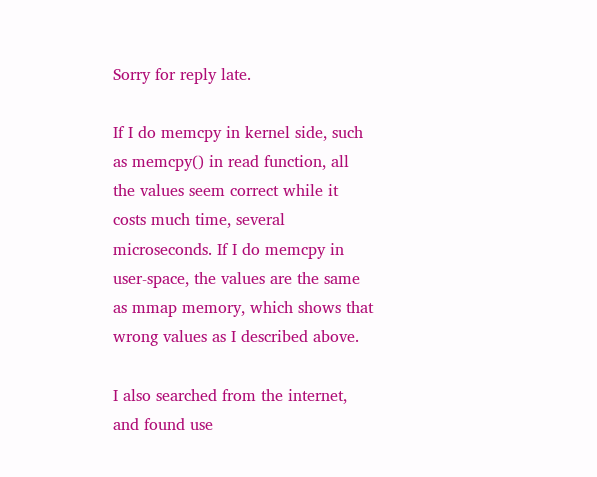Sorry for reply late.

If I do memcpy in kernel side, such as memcpy() in read function, all the values seem correct while it costs much time, several microseconds. If I do memcpy in user-space, the values are the same as mmap memory, which shows that wrong values as I described above.

I also searched from the internet, and found use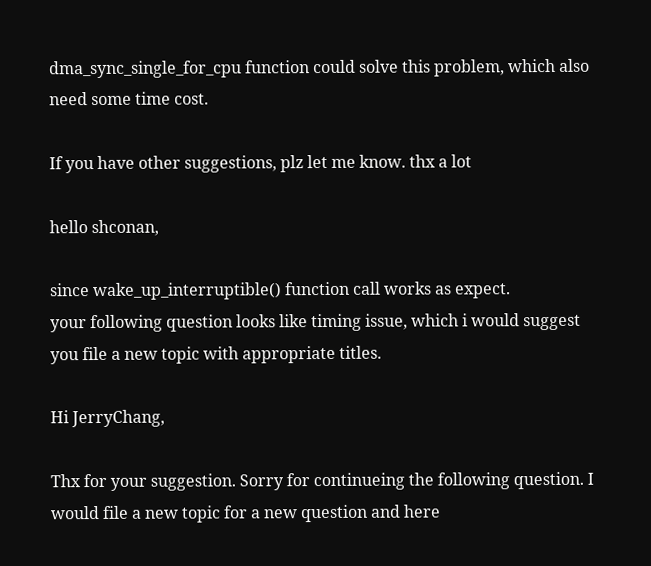dma_sync_single_for_cpu function could solve this problem, which also need some time cost.

If you have other suggestions, plz let me know. thx a lot

hello shconan,

since wake_up_interruptible() function call works as expect.
your following question looks like timing issue, which i would suggest you file a new topic with appropriate titles.

Hi JerryChang,

Thx for your suggestion. Sorry for continueing the following question. I would file a new topic for a new question and here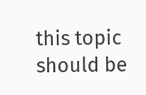this topic should be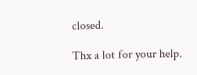closed.

Thx a lot for your help.